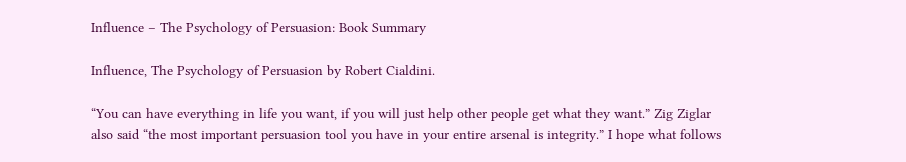Influence – The Psychology of Persuasion: Book Summary

Influence, The Psychology of Persuasion by Robert Cialdini.

“You can have everything in life you want, if you will just help other people get what they want.” Zig Ziglar also said “the most important persuasion tool you have in your entire arsenal is integrity.” I hope what follows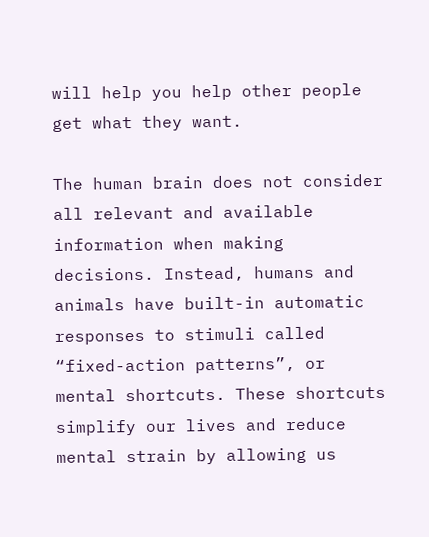will help you help other people get what they want.

The human brain does not consider all relevant and available information when making decisions. Instead, humans and animals have built-in automatic responses to stimuli called “fixed-action patterns”, or mental shortcuts. These shortcuts simplify our lives and reduce mental strain by allowing us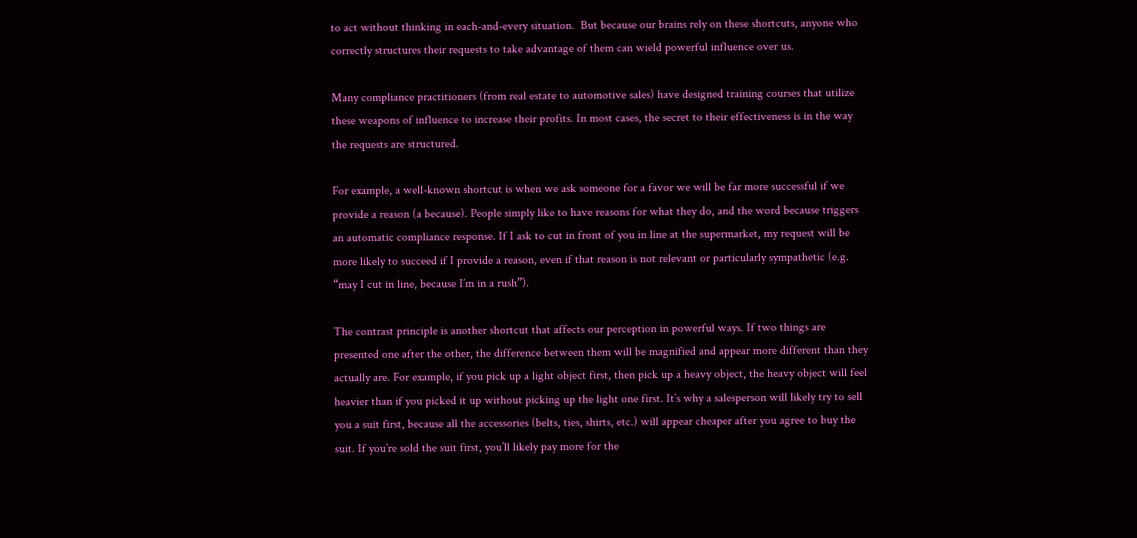to act without thinking in each-and-every situation.  But because our brains rely on these shortcuts, anyone who correctly structures their requests to take advantage of them can wield powerful influence over us.

Many compliance practitioners (from real estate to automotive sales) have designed training courses that utilize these weapons of influence to increase their profits. In most cases, the secret to their effectiveness is in the way the requests are structured.

For example, a well-known shortcut is when we ask someone for a favor we will be far more successful if we provide a reason (a because). People simply like to have reasons for what they do, and the word because triggers an automatic compliance response. If I ask to cut in front of you in line at the supermarket, my request will be more likely to succeed if I provide a reason, even if that reason is not relevant or particularly sympathetic (e.g. “may I cut in line, because I’m in a rush”).

The contrast principle is another shortcut that affects our perception in powerful ways. If two things are presented one after the other, the difference between them will be magnified and appear more different than they actually are. For example, if you pick up a light object first, then pick up a heavy object, the heavy object will feel heavier than if you picked it up without picking up the light one first. It’s why a salesperson will likely try to sell you a suit first, because all the accessories (belts, ties, shirts, etc.) will appear cheaper after you agree to buy the suit. If you’re sold the suit first, you’ll likely pay more for the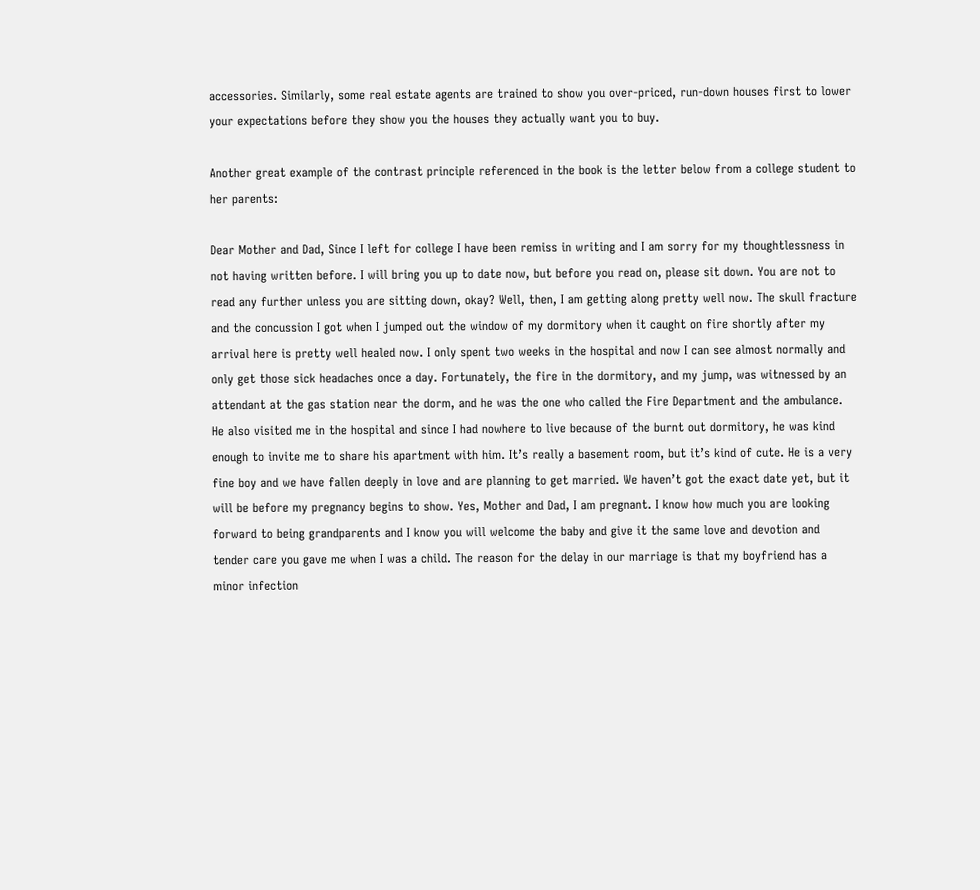accessories. Similarly, some real estate agents are trained to show you over-priced, run-down houses first to lower your expectations before they show you the houses they actually want you to buy.

Another great example of the contrast principle referenced in the book is the letter below from a college student to her parents:

Dear Mother and Dad, Since I left for college I have been remiss in writing and I am sorry for my thoughtlessness in not having written before. I will bring you up to date now, but before you read on, please sit down. You are not to read any further unless you are sitting down, okay? Well, then, I am getting along pretty well now. The skull fracture and the concussion I got when I jumped out the window of my dormitory when it caught on fire shortly after my arrival here is pretty well healed now. I only spent two weeks in the hospital and now I can see almost normally and only get those sick headaches once a day. Fortunately, the fire in the dormitory, and my jump, was witnessed by an attendant at the gas station near the dorm, and he was the one who called the Fire Department and the ambulance. He also visited me in the hospital and since I had nowhere to live because of the burnt out dormitory, he was kind enough to invite me to share his apartment with him. It’s really a basement room, but it’s kind of cute. He is a very fine boy and we have fallen deeply in love and are planning to get married. We haven’t got the exact date yet, but it will be before my pregnancy begins to show. Yes, Mother and Dad, I am pregnant. I know how much you are looking forward to being grandparents and I know you will welcome the baby and give it the same love and devotion and tender care you gave me when I was a child. The reason for the delay in our marriage is that my boyfriend has a minor infection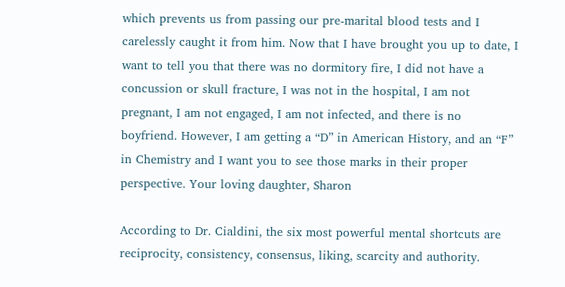which prevents us from passing our pre-marital blood tests and I carelessly caught it from him. Now that I have brought you up to date, I want to tell you that there was no dormitory fire, I did not have a concussion or skull fracture, I was not in the hospital, I am not pregnant, I am not engaged, I am not infected, and there is no boyfriend. However, I am getting a “D” in American History, and an “F” in Chemistry and I want you to see those marks in their proper perspective. Your loving daughter, Sharon

According to Dr. Cialdini, the six most powerful mental shortcuts are reciprocity, consistency, consensus, liking, scarcity and authority.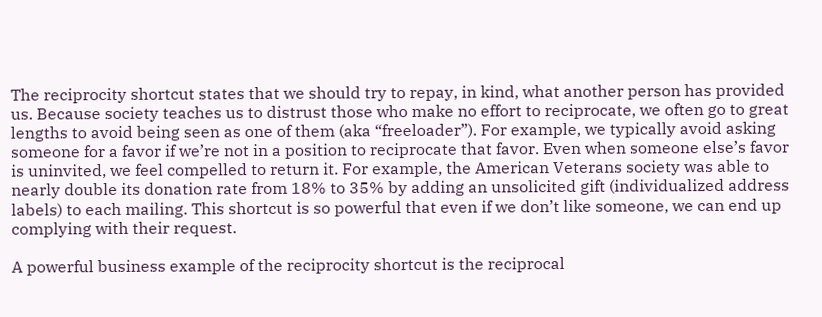The reciprocity shortcut states that we should try to repay, in kind, what another person has provided us. Because society teaches us to distrust those who make no effort to reciprocate, we often go to great lengths to avoid being seen as one of them (aka “freeloader”). For example, we typically avoid asking someone for a favor if we’re not in a position to reciprocate that favor. Even when someone else’s favor is uninvited, we feel compelled to return it. For example, the American Veterans society was able to nearly double its donation rate from 18% to 35% by adding an unsolicited gift (individualized address labels) to each mailing. This shortcut is so powerful that even if we don’t like someone, we can end up complying with their request.

A powerful business example of the reciprocity shortcut is the reciprocal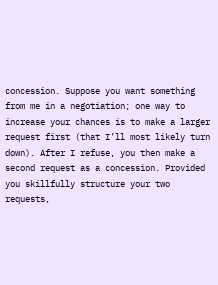concession. Suppose you want something from me in a negotiation; one way to increase your chances is to make a larger request first (that I’ll most likely turn down). After I refuse, you then make a second request as a concession. Provided you skillfully structure your two requests,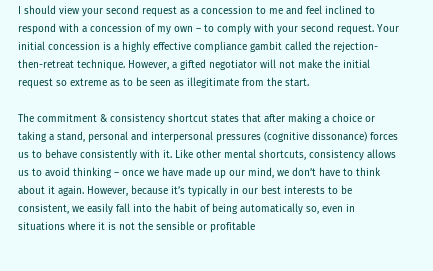I should view your second request as a concession to me and feel inclined to respond with a concession of my own – to comply with your second request. Your initial concession is a highly effective compliance gambit called the rejection-then-retreat technique. However, a gifted negotiator will not make the initial request so extreme as to be seen as illegitimate from the start.

The commitment & consistency shortcut states that after making a choice or taking a stand, personal and interpersonal pressures (cognitive dissonance) forces us to behave consistently with it. Like other mental shortcuts, consistency allows us to avoid thinking – once we have made up our mind, we don’t have to think about it again. However, because it’s typically in our best interests to be consistent, we easily fall into the habit of being automatically so, even in situations where it is not the sensible or profitable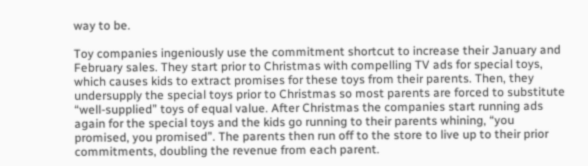way to be.

Toy companies ingeniously use the commitment shortcut to increase their January and February sales. They start prior to Christmas with compelling TV ads for special toys, which causes kids to extract promises for these toys from their parents. Then, they undersupply the special toys prior to Christmas so most parents are forced to substitute “well-supplied” toys of equal value. After Christmas the companies start running ads again for the special toys and the kids go running to their parents whining, “you promised, you promised”. The parents then run off to the store to live up to their prior commitments, doubling the revenue from each parent.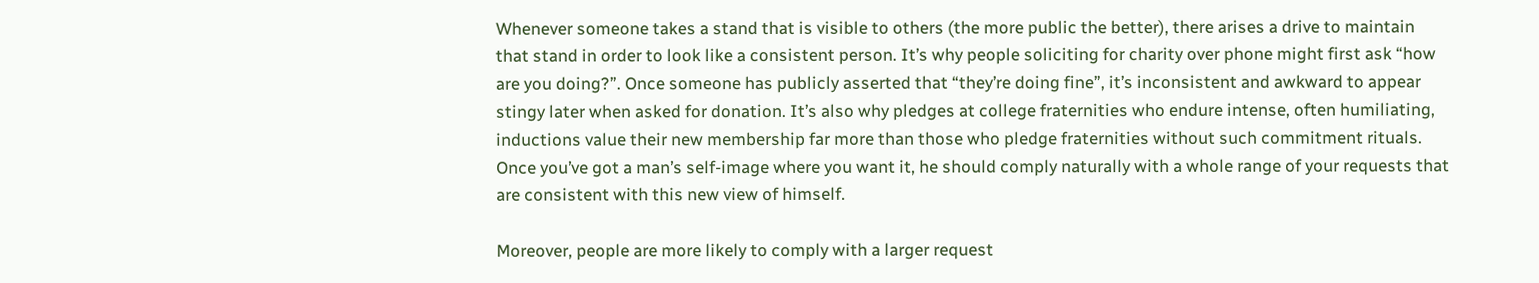Whenever someone takes a stand that is visible to others (the more public the better), there arises a drive to maintain that stand in order to look like a consistent person. It’s why people soliciting for charity over phone might first ask “how are you doing?”. Once someone has publicly asserted that “they’re doing fine”, it’s inconsistent and awkward to appear stingy later when asked for donation. It’s also why pledges at college fraternities who endure intense, often humiliating, inductions value their new membership far more than those who pledge fraternities without such commitment rituals. Once you’ve got a man’s self-image where you want it, he should comply naturally with a whole range of your requests that are consistent with this new view of himself.

Moreover, people are more likely to comply with a larger request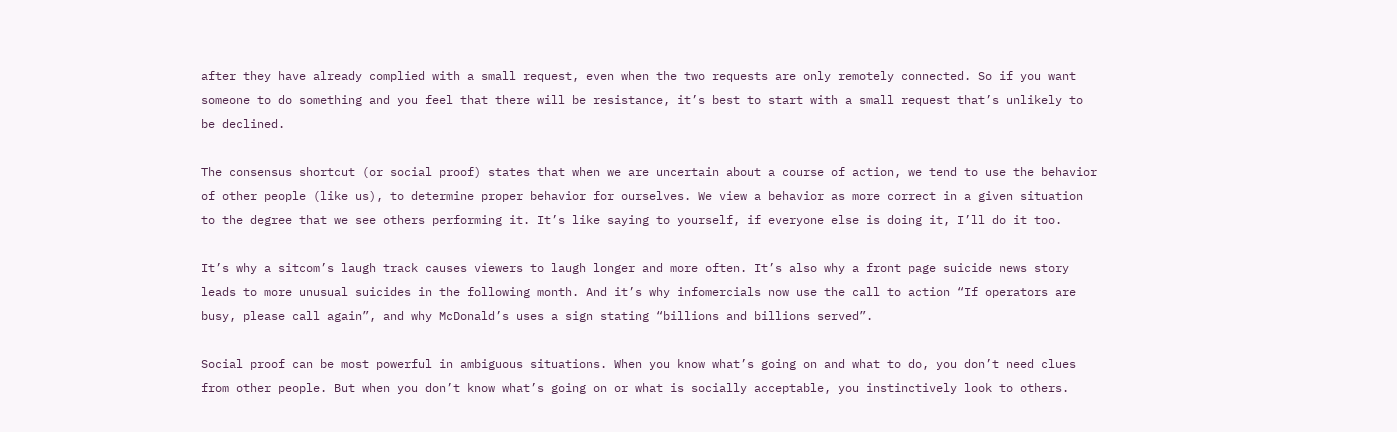after they have already complied with a small request, even when the two requests are only remotely connected. So if you want someone to do something and you feel that there will be resistance, it’s best to start with a small request that’s unlikely to be declined.

The consensus shortcut (or social proof) states that when we are uncertain about a course of action, we tend to use the behavior of other people (like us), to determine proper behavior for ourselves. We view a behavior as more correct in a given situation to the degree that we see others performing it. It’s like saying to yourself, if everyone else is doing it, I’ll do it too.

It’s why a sitcom’s laugh track causes viewers to laugh longer and more often. It’s also why a front page suicide news story leads to more unusual suicides in the following month. And it’s why infomercials now use the call to action “If operators are busy, please call again”, and why McDonald’s uses a sign stating “billions and billions served”.

Social proof can be most powerful in ambiguous situations. When you know what’s going on and what to do, you don’t need clues from other people. But when you don’t know what’s going on or what is socially acceptable, you instinctively look to others.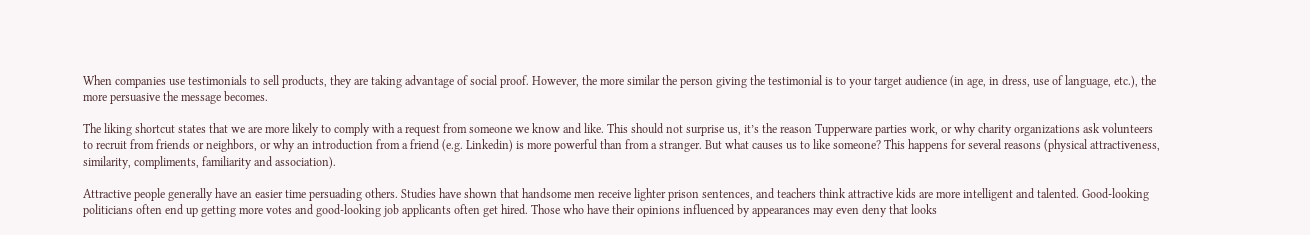When companies use testimonials to sell products, they are taking advantage of social proof. However, the more similar the person giving the testimonial is to your target audience (in age, in dress, use of language, etc.), the more persuasive the message becomes.

The liking shortcut states that we are more likely to comply with a request from someone we know and like. This should not surprise us, it’s the reason Tupperware parties work, or why charity organizations ask volunteers to recruit from friends or neighbors, or why an introduction from a friend (e.g. Linkedin) is more powerful than from a stranger. But what causes us to like someone? This happens for several reasons (physical attractiveness, similarity, compliments, familiarity and association).

Attractive people generally have an easier time persuading others. Studies have shown that handsome men receive lighter prison sentences, and teachers think attractive kids are more intelligent and talented. Good-looking politicians often end up getting more votes and good-looking job applicants often get hired. Those who have their opinions influenced by appearances may even deny that looks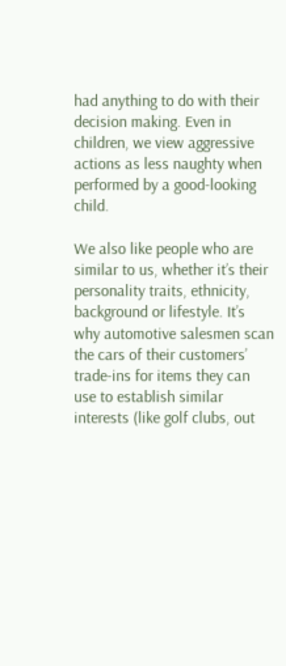had anything to do with their decision making. Even in children, we view aggressive actions as less naughty when performed by a good-looking child.

We also like people who are similar to us, whether it’s their personality traits, ethnicity, background or lifestyle. It’s why automotive salesmen scan the cars of their customers’ trade-ins for items they can use to establish similar interests (like golf clubs, out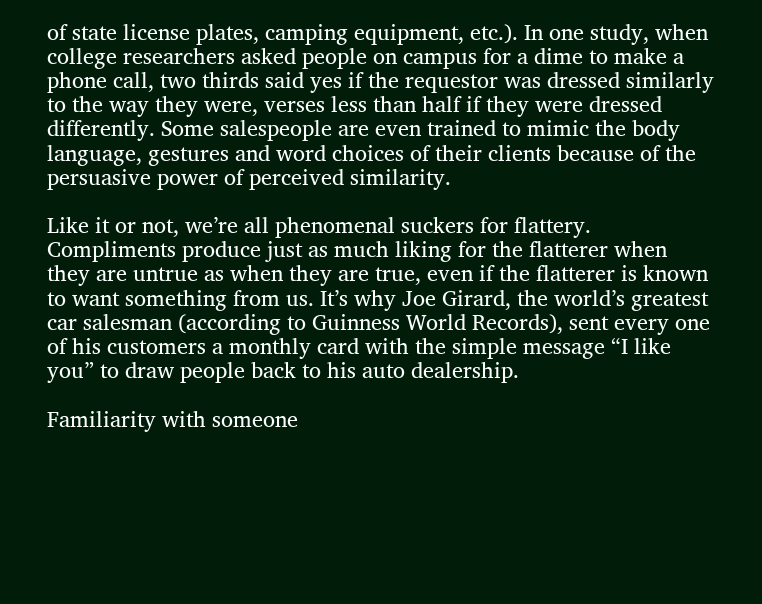of state license plates, camping equipment, etc.). In one study, when college researchers asked people on campus for a dime to make a phone call, two thirds said yes if the requestor was dressed similarly to the way they were, verses less than half if they were dressed differently. Some salespeople are even trained to mimic the body language, gestures and word choices of their clients because of the persuasive power of perceived similarity.

Like it or not, we’re all phenomenal suckers for flattery. Compliments produce just as much liking for the flatterer when they are untrue as when they are true, even if the flatterer is known to want something from us. It’s why Joe Girard, the world’s greatest car salesman (according to Guinness World Records), sent every one of his customers a monthly card with the simple message “I like you” to draw people back to his auto dealership.

Familiarity with someone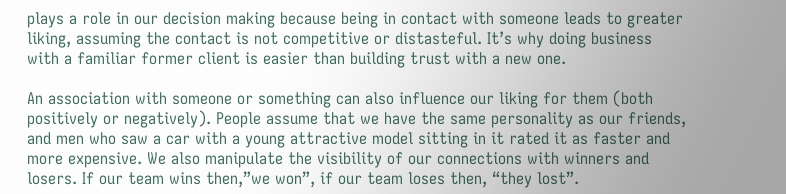plays a role in our decision making because being in contact with someone leads to greater liking, assuming the contact is not competitive or distasteful. It’s why doing business with a familiar former client is easier than building trust with a new one.

An association with someone or something can also influence our liking for them (both positively or negatively). People assume that we have the same personality as our friends, and men who saw a car with a young attractive model sitting in it rated it as faster and more expensive. We also manipulate the visibility of our connections with winners and losers. If our team wins then,”we won”, if our team loses then, “they lost”.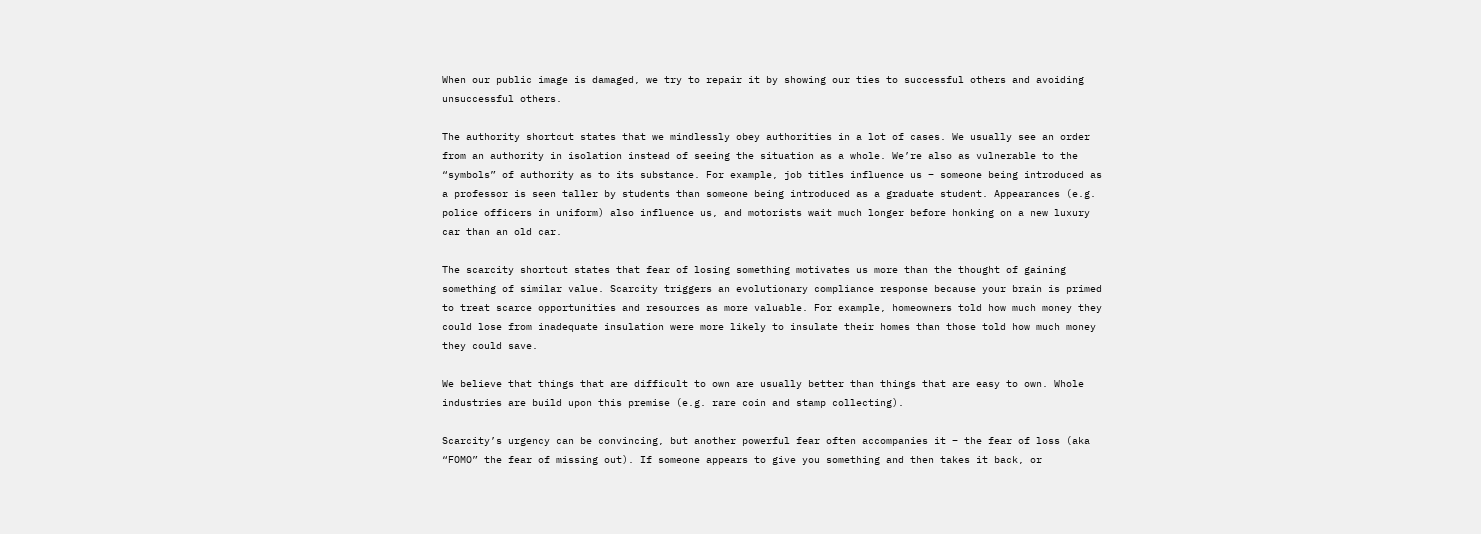When our public image is damaged, we try to repair it by showing our ties to successful others and avoiding unsuccessful others.

The authority shortcut states that we mindlessly obey authorities in a lot of cases. We usually see an order from an authority in isolation instead of seeing the situation as a whole. We’re also as vulnerable to the “symbols” of authority as to its substance. For example, job titles influence us – someone being introduced as a professor is seen taller by students than someone being introduced as a graduate student. Appearances (e.g. police officers in uniform) also influence us, and motorists wait much longer before honking on a new luxury car than an old car.

The scarcity shortcut states that fear of losing something motivates us more than the thought of gaining something of similar value. Scarcity triggers an evolutionary compliance response because your brain is primed to treat scarce opportunities and resources as more valuable. For example, homeowners told how much money they could lose from inadequate insulation were more likely to insulate their homes than those told how much money they could save.

We believe that things that are difficult to own are usually better than things that are easy to own. Whole industries are build upon this premise (e.g. rare coin and stamp collecting).

Scarcity’s urgency can be convincing, but another powerful fear often accompanies it – the fear of loss (aka “FOMO” the fear of missing out). If someone appears to give you something and then takes it back, or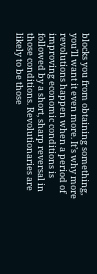blocks you from obtaining something, you’ll want it even more. It’s why more revolutions happen when a period of improving economic conditions is followed by a short, sharp reversal in those conditions. Revolutionaries are likely to be those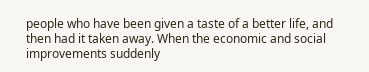people who have been given a taste of a better life, and then had it taken away. When the economic and social improvements suddenly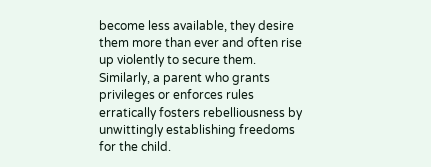become less available, they desire them more than ever and often rise up violently to secure them. Similarly, a parent who grants privileges or enforces rules erratically fosters rebelliousness by unwittingly establishing freedoms for the child.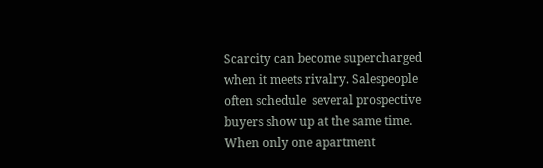Scarcity can become supercharged when it meets rivalry. Salespeople often schedule  several prospective buyers show up at the same time. When only one apartment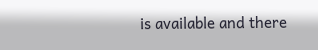is available and there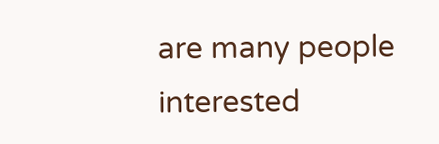are many people interested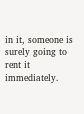in it, someone is surely going to rent it immediately.